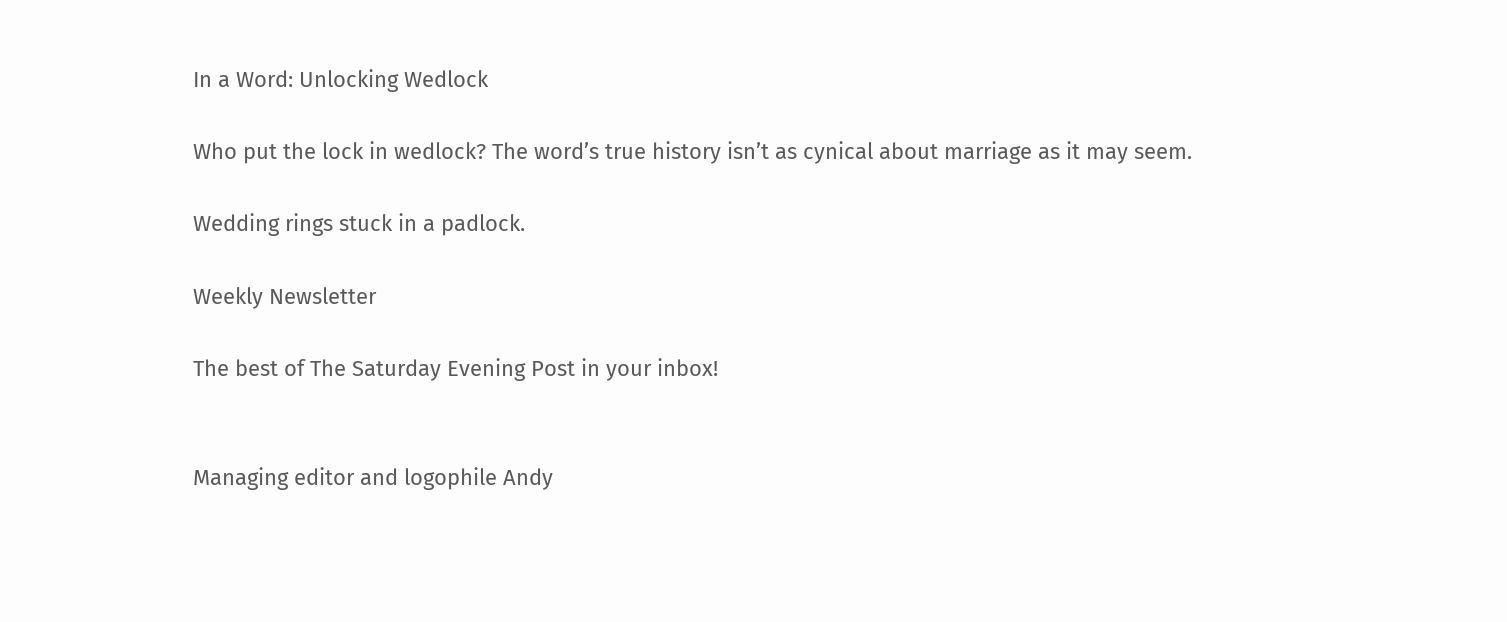In a Word: Unlocking Wedlock

Who put the lock in wedlock? The word’s true history isn’t as cynical about marriage as it may seem.

Wedding rings stuck in a padlock.

Weekly Newsletter

The best of The Saturday Evening Post in your inbox!


Managing editor and logophile Andy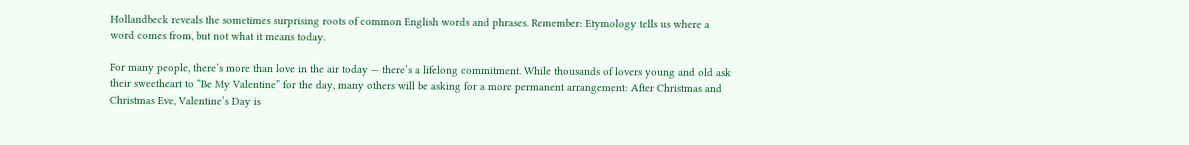Hollandbeck reveals the sometimes surprising roots of common English words and phrases. Remember: Etymology tells us where a word comes from, but not what it means today.

For many people, there’s more than love in the air today — there’s a lifelong commitment. While thousands of lovers young and old ask their sweetheart to “Be My Valentine” for the day, many others will be asking for a more permanent arrangement: After Christmas and Christmas Eve, Valentine’s Day is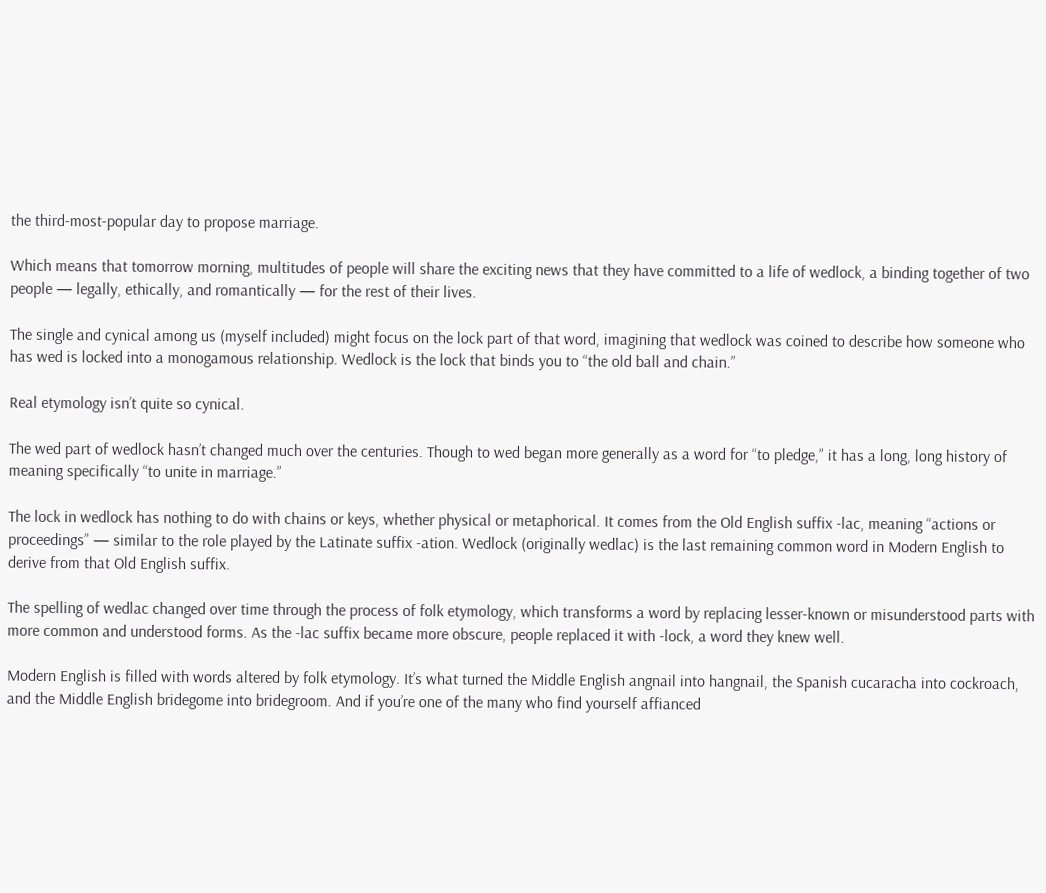the third-most-popular day to propose marriage.

Which means that tomorrow morning, multitudes of people will share the exciting news that they have committed to a life of wedlock, a binding together of two people — legally, ethically, and romantically — for the rest of their lives.

The single and cynical among us (myself included) might focus on the lock part of that word, imagining that wedlock was coined to describe how someone who has wed is locked into a monogamous relationship. Wedlock is the lock that binds you to “the old ball and chain.”

Real etymology isn’t quite so cynical.

The wed part of wedlock hasn’t changed much over the centuries. Though to wed began more generally as a word for “to pledge,” it has a long, long history of meaning specifically “to unite in marriage.”

The lock in wedlock has nothing to do with chains or keys, whether physical or metaphorical. It comes from the Old English suffix -lac, meaning “actions or proceedings” — similar to the role played by the Latinate suffix -ation. Wedlock (originally wedlac) is the last remaining common word in Modern English to derive from that Old English suffix.

The spelling of wedlac changed over time through the process of folk etymology, which transforms a word by replacing lesser-known or misunderstood parts with more common and understood forms. As the -lac suffix became more obscure, people replaced it with -lock, a word they knew well.

Modern English is filled with words altered by folk etymology. It’s what turned the Middle English angnail into hangnail, the Spanish cucaracha into cockroach, and the Middle English bridegome into bridegroom. And if you’re one of the many who find yourself affianced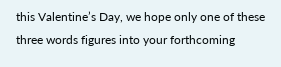this Valentine’s Day, we hope only one of these three words figures into your forthcoming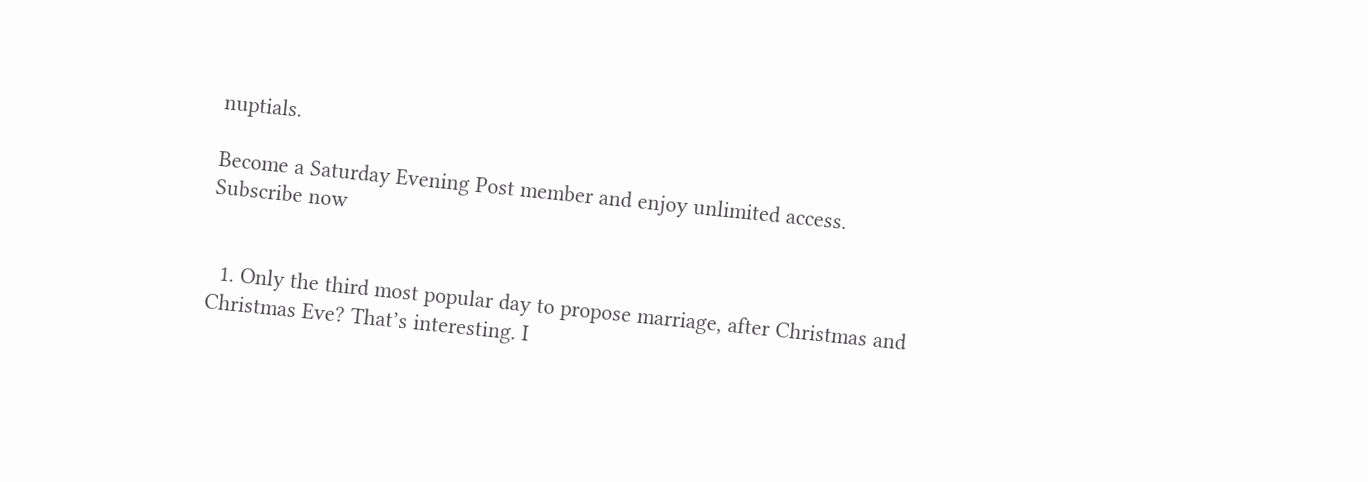nuptials.

Become a Saturday Evening Post member and enjoy unlimited access. Subscribe now


  1. Only the third most popular day to propose marriage, after Christmas and Christmas Eve? That’s interesting. I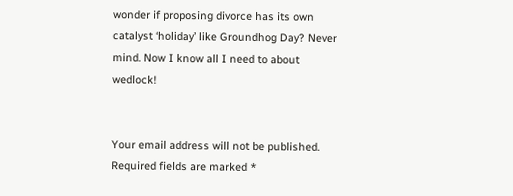wonder if proposing divorce has its own catalyst ‘holiday’ like Groundhog Day? Never mind. Now I know all I need to about wedlock!


Your email address will not be published. Required fields are marked *